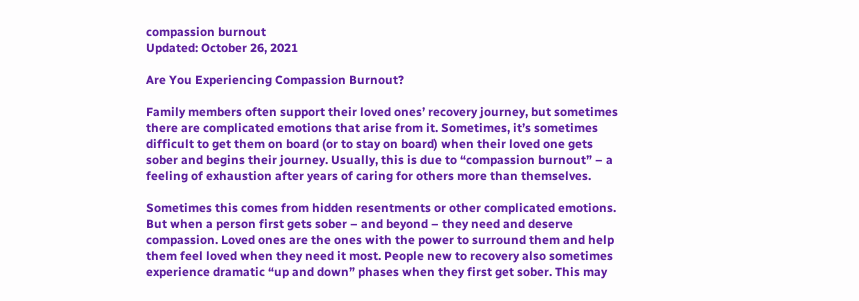compassion burnout
Updated: October 26, 2021

Are You Experiencing Compassion Burnout?

Family members often support their loved ones’ recovery journey, but sometimes there are complicated emotions that arise from it. Sometimes, it’s sometimes difficult to get them on board (or to stay on board) when their loved one gets sober and begins their journey. Usually, this is due to “compassion burnout” – a feeling of exhaustion after years of caring for others more than themselves.

Sometimes this comes from hidden resentments or other complicated emotions. But when a person first gets sober – and beyond – they need and deserve compassion. Loved ones are the ones with the power to surround them and help them feel loved when they need it most. People new to recovery also sometimes experience dramatic “up and down” phases when they first get sober. This may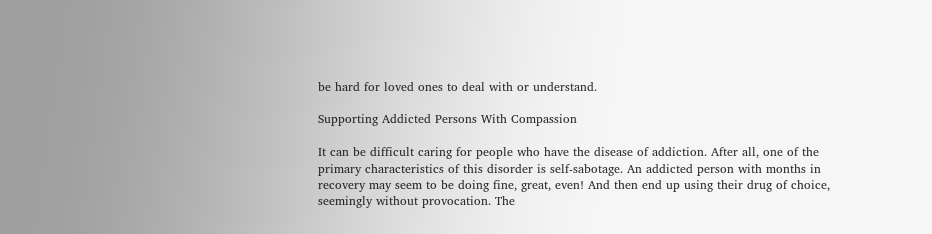be hard for loved ones to deal with or understand.

Supporting Addicted Persons With Compassion

It can be difficult caring for people who have the disease of addiction. After all, one of the primary characteristics of this disorder is self-sabotage. An addicted person with months in recovery may seem to be doing fine, great, even! And then end up using their drug of choice, seemingly without provocation. The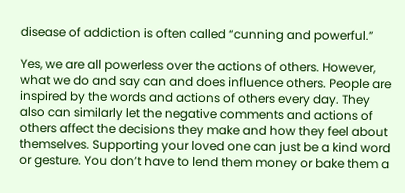disease of addiction is often called “cunning and powerful.”

Yes, we are all powerless over the actions of others. However, what we do and say can and does influence others. People are inspired by the words and actions of others every day. They also can similarly let the negative comments and actions of others affect the decisions they make and how they feel about themselves. Supporting your loved one can just be a kind word or gesture. You don’t have to lend them money or bake them a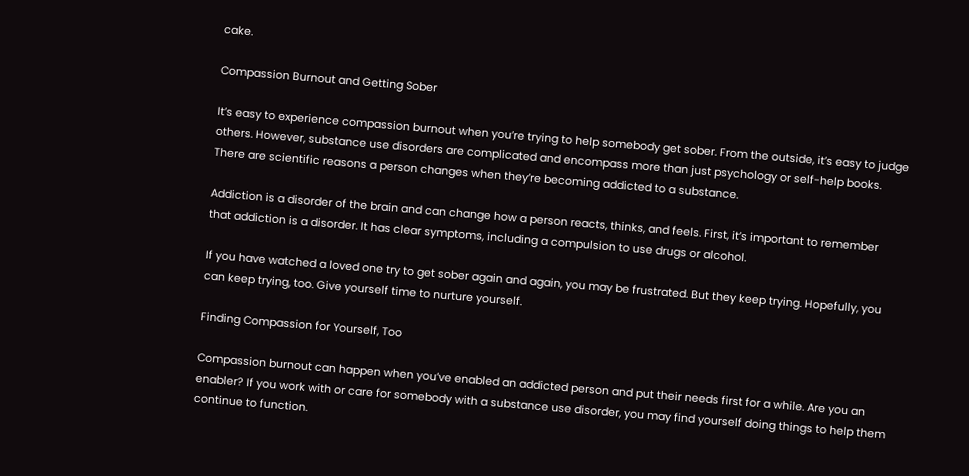cake.

Compassion Burnout and Getting Sober

It’s easy to experience compassion burnout when you’re trying to help somebody get sober. From the outside, it’s easy to judge others. However, substance use disorders are complicated and encompass more than just psychology or self-help books. There are scientific reasons a person changes when they’re becoming addicted to a substance.

Addiction is a disorder of the brain and can change how a person reacts, thinks, and feels. First, it’s important to remember that addiction is a disorder. It has clear symptoms, including a compulsion to use drugs or alcohol.

If you have watched a loved one try to get sober again and again, you may be frustrated. But they keep trying. Hopefully, you can keep trying, too. Give yourself time to nurture yourself.

Finding Compassion for Yourself, Too

Compassion burnout can happen when you’ve enabled an addicted person and put their needs first for a while. Are you an enabler? If you work with or care for somebody with a substance use disorder, you may find yourself doing things to help them continue to function.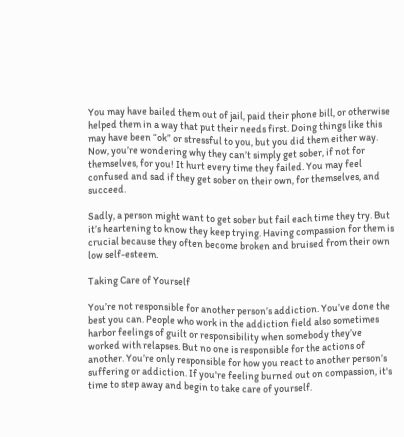You may have bailed them out of jail, paid their phone bill, or otherwise helped them in a way that put their needs first. Doing things like this may have been “ok” or stressful to you, but you did them either way.  Now, you’re wondering why they can’t simply get sober, if not for themselves, for you! It hurt every time they failed. You may feel confused and sad if they get sober on their own, for themselves, and succeed.

Sadly, a person might want to get sober but fail each time they try. But it’s heartening to know they keep trying. Having compassion for them is crucial because they often become broken and bruised from their own low self-esteem.

Taking Care of Yourself

You’re not responsible for another person’s addiction. You’ve done the best you can. People who work in the addiction field also sometimes harbor feelings of guilt or responsibility when somebody they’ve worked with relapses. But no one is responsible for the actions of another. You’re only responsible for how you react to another person’s suffering or addiction. If you're feeling burned out on compassion, it's time to step away and begin to take care of yourself.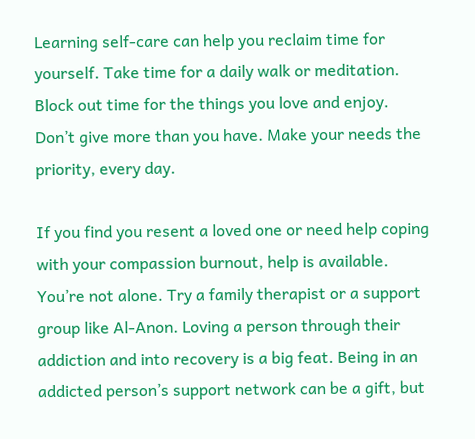Learning self-care can help you reclaim time for yourself. Take time for a daily walk or meditation. Block out time for the things you love and enjoy. Don’t give more than you have. Make your needs the priority, every day.

If you find you resent a loved one or need help coping with your compassion burnout, help is available. You’re not alone. Try a family therapist or a support group like Al-Anon. Loving a person through their addiction and into recovery is a big feat. Being in an addicted person’s support network can be a gift, but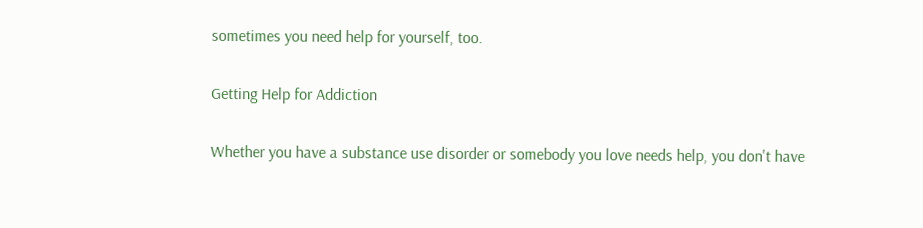sometimes you need help for yourself, too.

Getting Help for Addiction

Whether you have a substance use disorder or somebody you love needs help, you don't have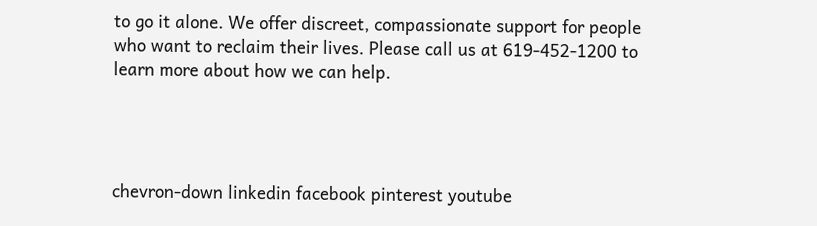to go it alone. We offer discreet, compassionate support for people who want to reclaim their lives. Please call us at 619-452-1200 to learn more about how we can help.




chevron-down linkedin facebook pinterest youtube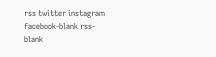rss twitter instagram facebook-blank rss-blank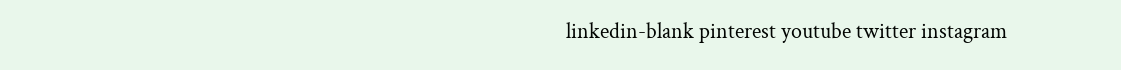linkedin-blank pinterest youtube twitter instagram